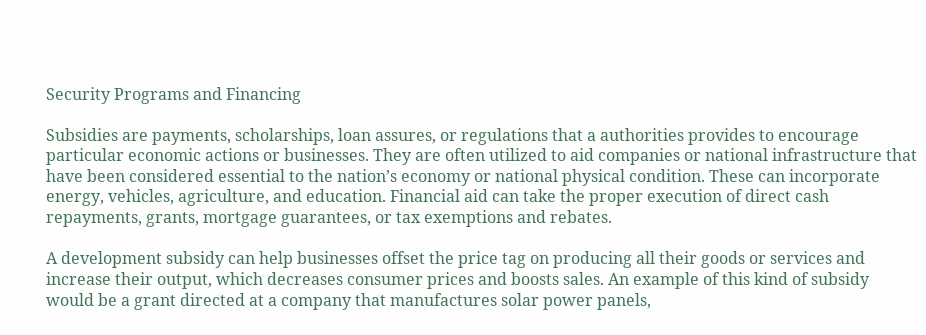Security Programs and Financing

Subsidies are payments, scholarships, loan assures, or regulations that a authorities provides to encourage particular economic actions or businesses. They are often utilized to aid companies or national infrastructure that have been considered essential to the nation’s economy or national physical condition. These can incorporate energy, vehicles, agriculture, and education. Financial aid can take the proper execution of direct cash repayments, grants, mortgage guarantees, or tax exemptions and rebates.

A development subsidy can help businesses offset the price tag on producing all their goods or services and increase their output, which decreases consumer prices and boosts sales. An example of this kind of subsidy would be a grant directed at a company that manufactures solar power panels,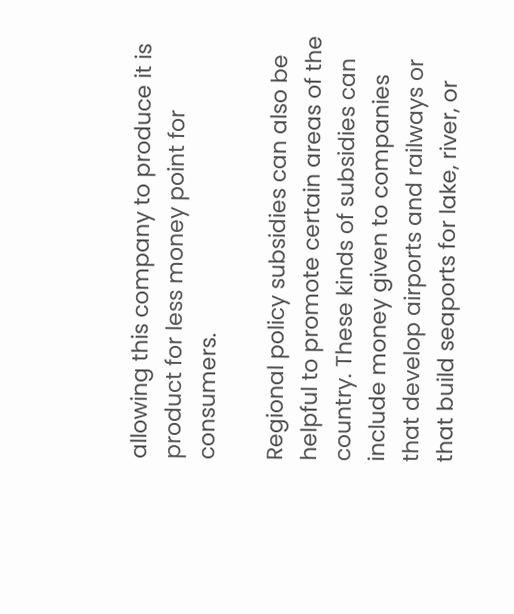allowing this company to produce it is product for less money point for consumers.

Regional policy subsidies can also be helpful to promote certain areas of the country. These kinds of subsidies can include money given to companies that develop airports and railways or that build seaports for lake, river, or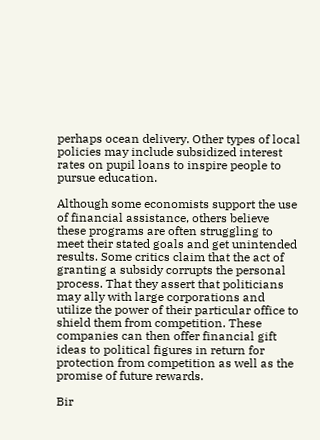perhaps ocean delivery. Other types of local policies may include subsidized interest rates on pupil loans to inspire people to pursue education.

Although some economists support the use of financial assistance, others believe these programs are often struggling to meet their stated goals and get unintended results. Some critics claim that the act of granting a subsidy corrupts the personal process. That they assert that politicians may ally with large corporations and utilize the power of their particular office to shield them from competition. These companies can then offer financial gift ideas to political figures in return for protection from competition as well as the promise of future rewards.

Bir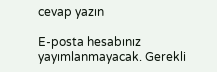cevap yazın

E-posta hesabınız yayımlanmayacak. Gerekli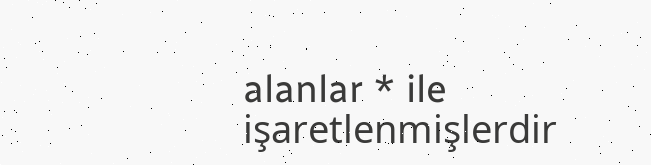alanlar * ile işaretlenmişlerdir